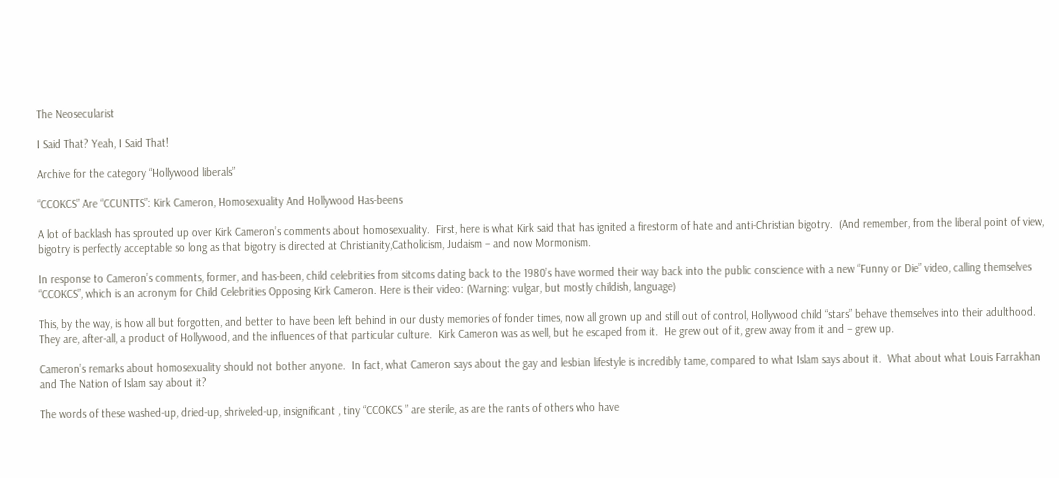The Neosecularist

I Said That? Yeah, I Said That!

Archive for the category “Hollywood liberals”

“CCOKCS” Are “CCUNTTS”: Kirk Cameron, Homosexuality And Hollywood Has-beens

A lot of backlash has sprouted up over Kirk Cameron’s comments about homosexuality.  First, here is what Kirk said that has ignited a firestorm of hate and anti-Christian bigotry.  (And remember, from the liberal point of view, bigotry is perfectly acceptable so long as that bigotry is directed at Christianity,Catholicism, Judaism – and now Mormonism.

In response to Cameron’s comments, former, and has-been, child celebrities from sitcoms dating back to the 1980’s have wormed their way back into the public conscience with a new “Funny or Die” video, calling themselves “CCOKCS”, which is an acronym for Child Celebrities Opposing Kirk Cameron. Here is their video: (Warning: vulgar, but mostly childish, language)

This, by the way, is how all but forgotten, and better to have been left behind in our dusty memories of fonder times, now all grown up and still out of control, Hollywood child “stars” behave themselves into their adulthood.  They are, after-all, a product of Hollywood, and the influences of that particular culture.  Kirk Cameron was as well, but he escaped from it.  He grew out of it, grew away from it and – grew up.

Cameron’s remarks about homosexuality should not bother anyone.  In fact, what Cameron says about the gay and lesbian lifestyle is incredibly tame, compared to what Islam says about it.  What about what Louis Farrakhan and The Nation of Islam say about it?

The words of these washed-up, dried-up, shriveled-up, insignificant , tiny “CCOKCS ” are sterile, as are the rants of others who have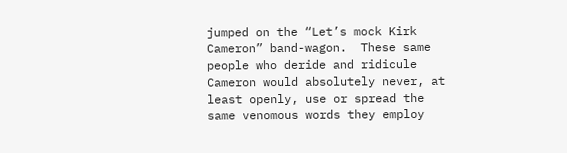jumped on the “Let’s mock Kirk Cameron” band-wagon.  These same people who deride and ridicule Cameron would absolutely never, at least openly, use or spread the same venomous words they employ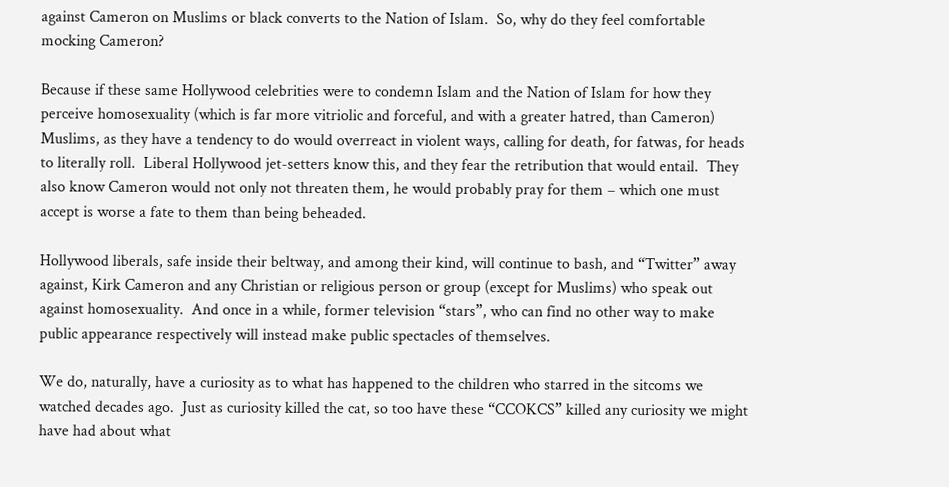against Cameron on Muslims or black converts to the Nation of Islam.  So, why do they feel comfortable mocking Cameron?

Because if these same Hollywood celebrities were to condemn Islam and the Nation of Islam for how they perceive homosexuality (which is far more vitriolic and forceful, and with a greater hatred, than Cameron) Muslims, as they have a tendency to do would overreact in violent ways, calling for death, for fatwas, for heads to literally roll.  Liberal Hollywood jet-setters know this, and they fear the retribution that would entail.  They also know Cameron would not only not threaten them, he would probably pray for them – which one must accept is worse a fate to them than being beheaded.

Hollywood liberals, safe inside their beltway, and among their kind, will continue to bash, and “Twitter” away against, Kirk Cameron and any Christian or religious person or group (except for Muslims) who speak out against homosexuality.  And once in a while, former television “stars”, who can find no other way to make public appearance respectively will instead make public spectacles of themselves.

We do, naturally, have a curiosity as to what has happened to the children who starred in the sitcoms we watched decades ago.  Just as curiosity killed the cat, so too have these “CCOKCS” killed any curiosity we might have had about what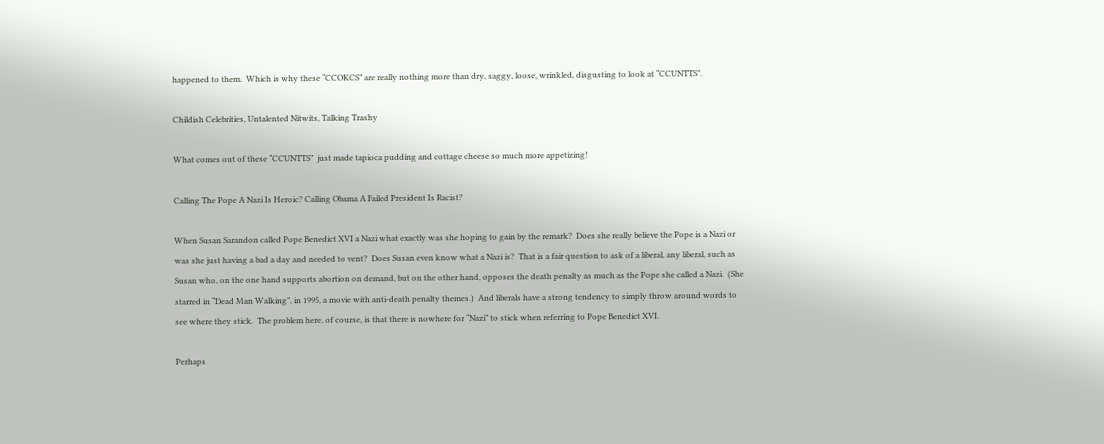happened to them.  Which is why these “CCOKCS” are really nothing more than dry, saggy, loose, wrinkled, disgusting to look at “CCUNTTS”.

Childish Celebrities, Untalented Nitwits, Talking Trashy

What comes out of these “CCUNTTS”  just made tapioca pudding and cottage cheese so much more appetizing!

Calling The Pope A Nazi Is Heroic? Calling Obama A Failed President Is Racist?

When Susan Sarandon called Pope Benedict XVI a Nazi what exactly was she hoping to gain by the remark?  Does she really believe the Pope is a Nazi or was she just having a bad a day and needed to vent?  Does Susan even know what a Nazi is?  That is a fair question to ask of a liberal, any liberal, such as Susan who, on the one hand supports abortion on demand, but on the other hand, opposes the death penalty as much as the Pope she called a Nazi.  (She starred in “Dead Man Walking”, in 1995, a movie with anti-death penalty themes.)  And liberals have a strong tendency to simply throw around words to see where they stick.  The problem here, of course, is that there is nowhere for “Nazi” to stick when referring to Pope Benedict XVI.

Perhaps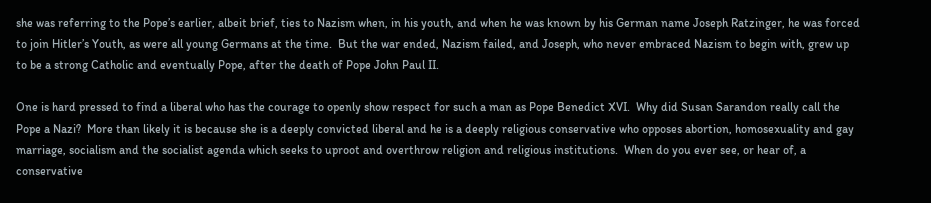she was referring to the Pope’s earlier, albeit brief, ties to Nazism when, in his youth, and when he was known by his German name Joseph Ratzinger, he was forced to join Hitler’s Youth, as were all young Germans at the time.  But the war ended, Nazism failed, and Joseph, who never embraced Nazism to begin with, grew up to be a strong Catholic and eventually Pope, after the death of Pope John Paul II.

One is hard pressed to find a liberal who has the courage to openly show respect for such a man as Pope Benedict XVI.  Why did Susan Sarandon really call the Pope a Nazi?  More than likely it is because she is a deeply convicted liberal and he is a deeply religious conservative who opposes abortion, homosexuality and gay marriage, socialism and the socialist agenda which seeks to uproot and overthrow religion and religious institutions.  When do you ever see, or hear of, a conservative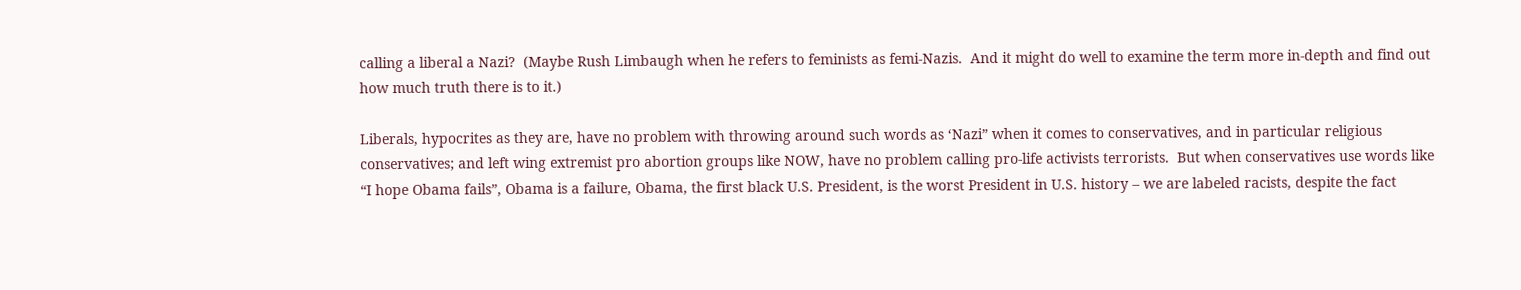calling a liberal a Nazi?  (Maybe Rush Limbaugh when he refers to feminists as femi-Nazis.  And it might do well to examine the term more in-depth and find out how much truth there is to it.)

Liberals, hypocrites as they are, have no problem with throwing around such words as ‘Nazi” when it comes to conservatives, and in particular religious conservatives; and left wing extremist pro abortion groups like NOW, have no problem calling pro-life activists terrorists.  But when conservatives use words like “I hope Obama fails”, Obama is a failure, Obama, the first black U.S. President, is the worst President in U.S. history – we are labeled racists, despite the fact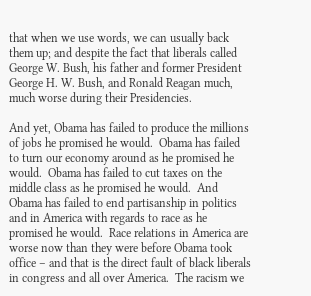that when we use words, we can usually back them up; and despite the fact that liberals called George W. Bush, his father and former President George H. W. Bush, and Ronald Reagan much, much worse during their Presidencies.

And yet, Obama has failed to produce the millions of jobs he promised he would.  Obama has failed to turn our economy around as he promised he would.  Obama has failed to cut taxes on the middle class as he promised he would.  And Obama has failed to end partisanship in politics and in America with regards to race as he promised he would.  Race relations in America are worse now than they were before Obama took office – and that is the direct fault of black liberals in congress and all over America.  The racism we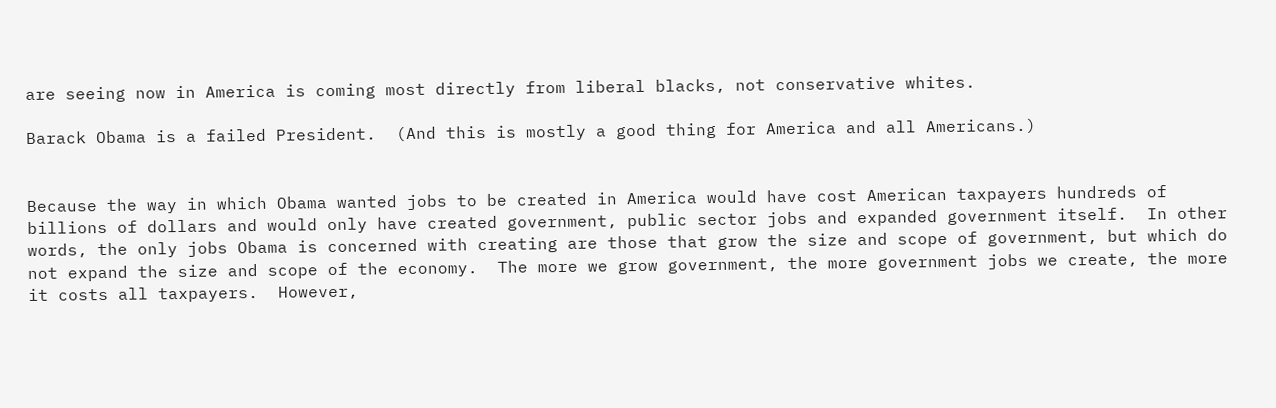are seeing now in America is coming most directly from liberal blacks, not conservative whites.

Barack Obama is a failed President.  (And this is mostly a good thing for America and all Americans.)


Because the way in which Obama wanted jobs to be created in America would have cost American taxpayers hundreds of billions of dollars and would only have created government, public sector jobs and expanded government itself.  In other words, the only jobs Obama is concerned with creating are those that grow the size and scope of government, but which do not expand the size and scope of the economy.  The more we grow government, the more government jobs we create, the more it costs all taxpayers.  However,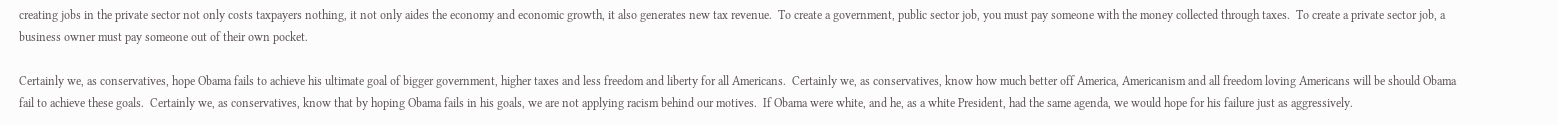creating jobs in the private sector not only costs taxpayers nothing, it not only aides the economy and economic growth, it also generates new tax revenue.  To create a government, public sector job, you must pay someone with the money collected through taxes.  To create a private sector job, a business owner must pay someone out of their own pocket.

Certainly we, as conservatives, hope Obama fails to achieve his ultimate goal of bigger government, higher taxes and less freedom and liberty for all Americans.  Certainly we, as conservatives, know how much better off America, Americanism and all freedom loving Americans will be should Obama fail to achieve these goals.  Certainly we, as conservatives, know that by hoping Obama fails in his goals, we are not applying racism behind our motives.  If Obama were white, and he, as a white President, had the same agenda, we would hope for his failure just as aggressively.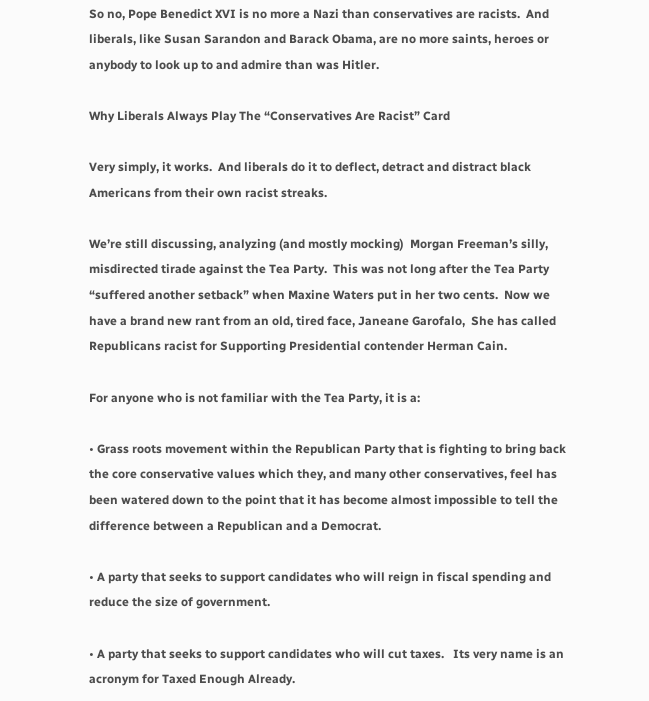So no, Pope Benedict XVI is no more a Nazi than conservatives are racists.  And liberals, like Susan Sarandon and Barack Obama, are no more saints, heroes or anybody to look up to and admire than was Hitler.

Why Liberals Always Play The “Conservatives Are Racist” Card

Very simply, it works.  And liberals do it to deflect, detract and distract black Americans from their own racist streaks.

We’re still discussing, analyzing (and mostly mocking)  Morgan Freeman’s silly, misdirected tirade against the Tea Party.  This was not long after the Tea Party “suffered another setback” when Maxine Waters put in her two cents.  Now we have a brand new rant from an old, tired face, Janeane Garofalo,  She has called Republicans racist for Supporting Presidential contender Herman Cain.

For anyone who is not familiar with the Tea Party, it is a:

• Grass roots movement within the Republican Party that is fighting to bring back the core conservative values which they, and many other conservatives, feel has been watered down to the point that it has become almost impossible to tell the difference between a Republican and a Democrat.

• A party that seeks to support candidates who will reign in fiscal spending and reduce the size of government.

• A party that seeks to support candidates who will cut taxes.   Its very name is an acronym for Taxed Enough Already.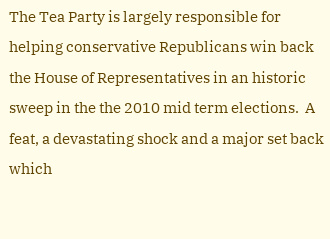The Tea Party is largely responsible for helping conservative Republicans win back the House of Representatives in an historic sweep in the the 2010 mid term elections.  A feat, a devastating shock and a major set back which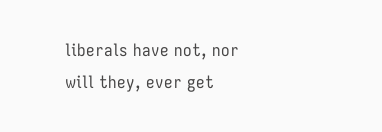liberals have not, nor will they, ever get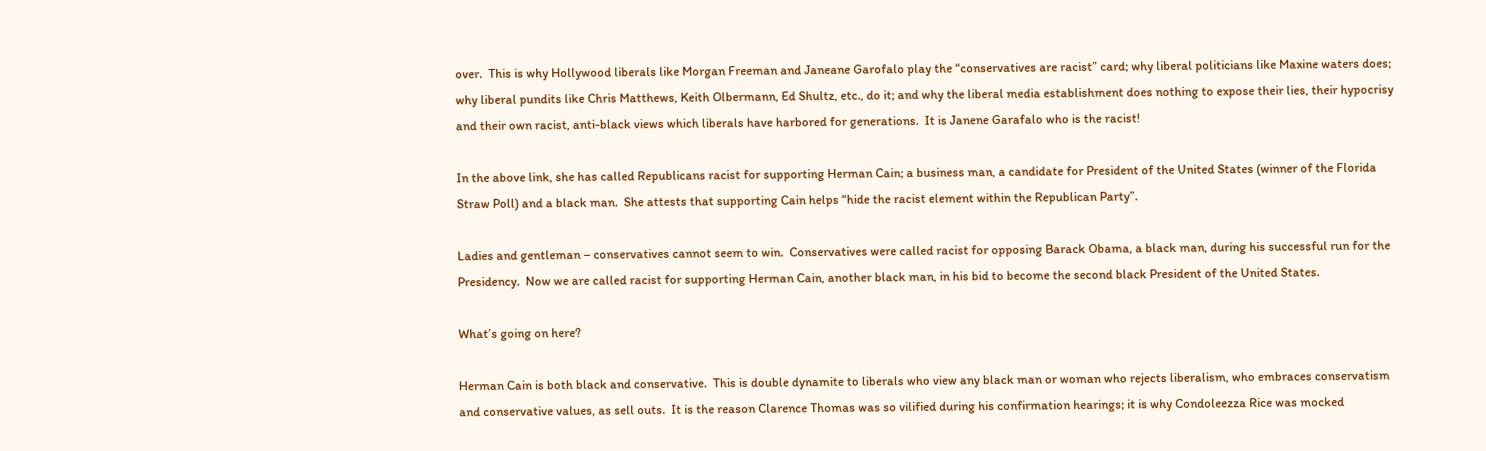over.  This is why Hollywood liberals like Morgan Freeman and Janeane Garofalo play the “conservatives are racist” card; why liberal politicians like Maxine waters does; why liberal pundits like Chris Matthews, Keith Olbermann, Ed Shultz, etc., do it; and why the liberal media establishment does nothing to expose their lies, their hypocrisy and their own racist, anti-black views which liberals have harbored for generations.  It is Janene Garafalo who is the racist!

In the above link, she has called Republicans racist for supporting Herman Cain; a business man, a candidate for President of the United States (winner of the Florida Straw Poll) and a black man.  She attests that supporting Cain helps “hide the racist element within the Republican Party”.

Ladies and gentleman – conservatives cannot seem to win.  Conservatives were called racist for opposing Barack Obama, a black man, during his successful run for the Presidency.  Now we are called racist for supporting Herman Cain, another black man, in his bid to become the second black President of the United States.

What’s going on here?

Herman Cain is both black and conservative.  This is double dynamite to liberals who view any black man or woman who rejects liberalism, who embraces conservatism and conservative values, as sell outs.  It is the reason Clarence Thomas was so vilified during his confirmation hearings; it is why Condoleezza Rice was mocked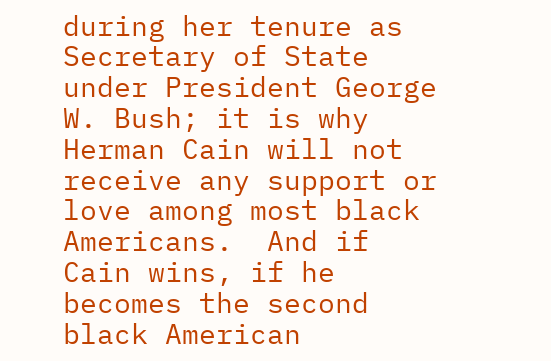during her tenure as Secretary of State under President George W. Bush; it is why Herman Cain will not receive any support or love among most black Americans.  And if Cain wins, if he becomes the second black American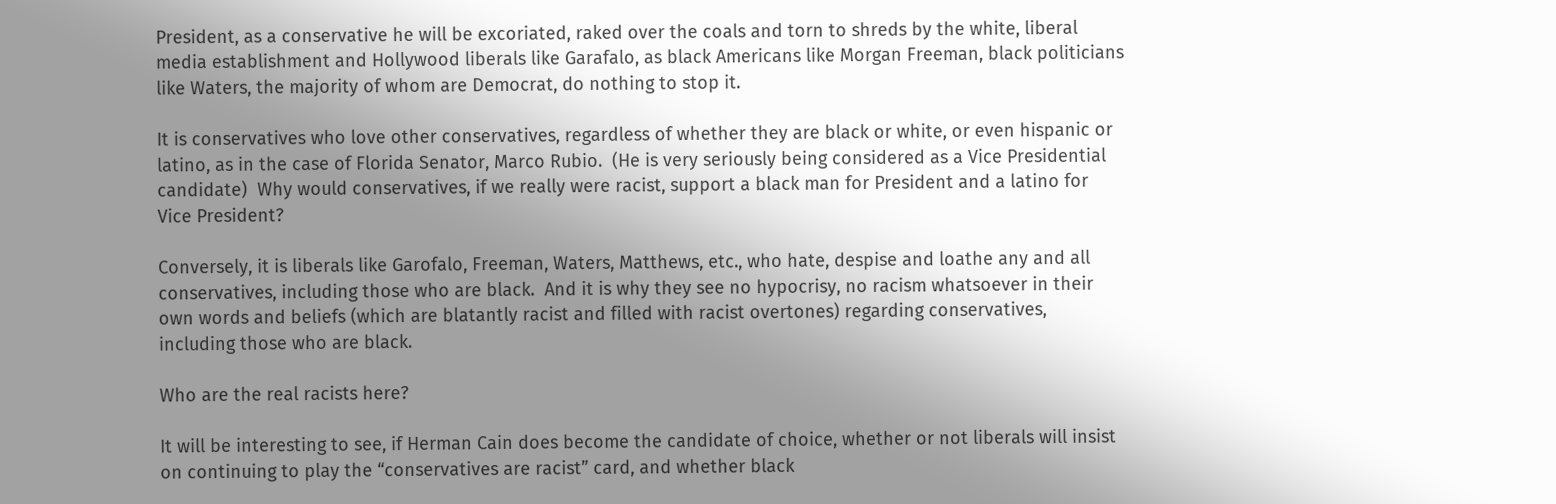President, as a conservative he will be excoriated, raked over the coals and torn to shreds by the white, liberal media establishment and Hollywood liberals like Garafalo, as black Americans like Morgan Freeman, black politicians like Waters, the majority of whom are Democrat, do nothing to stop it.

It is conservatives who love other conservatives, regardless of whether they are black or white, or even hispanic or latino, as in the case of Florida Senator, Marco Rubio.  (He is very seriously being considered as a Vice Presidential candidate)  Why would conservatives, if we really were racist, support a black man for President and a latino for Vice President?

Conversely, it is liberals like Garofalo, Freeman, Waters, Matthews, etc., who hate, despise and loathe any and all conservatives, including those who are black.  And it is why they see no hypocrisy, no racism whatsoever in their own words and beliefs (which are blatantly racist and filled with racist overtones) regarding conservatives, including those who are black.

Who are the real racists here?

It will be interesting to see, if Herman Cain does become the candidate of choice, whether or not liberals will insist on continuing to play the “conservatives are racist” card, and whether black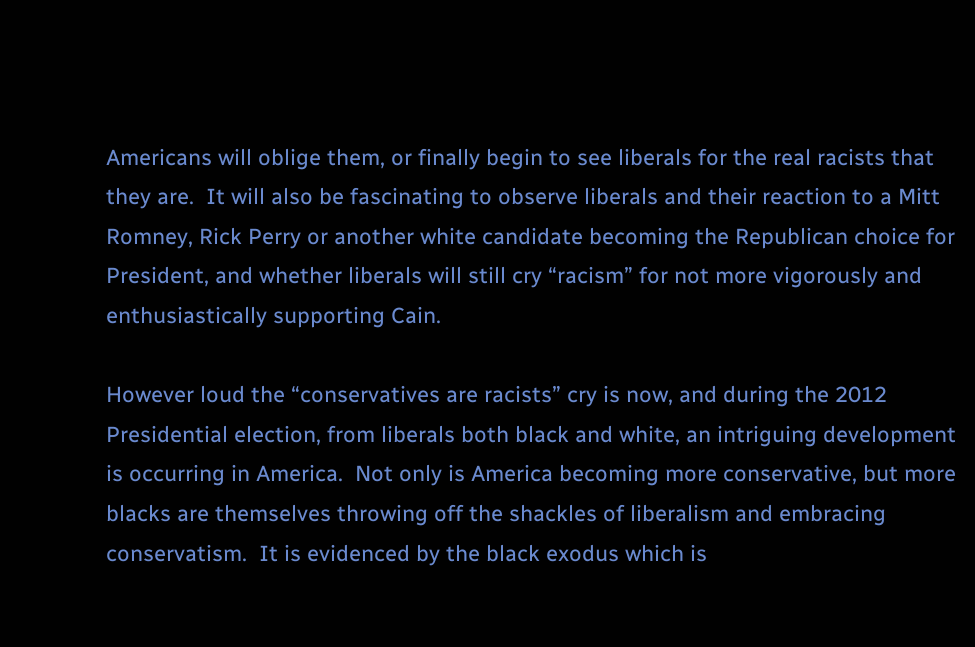Americans will oblige them, or finally begin to see liberals for the real racists that they are.  It will also be fascinating to observe liberals and their reaction to a Mitt Romney, Rick Perry or another white candidate becoming the Republican choice for President, and whether liberals will still cry “racism” for not more vigorously and enthusiastically supporting Cain.

However loud the “conservatives are racists” cry is now, and during the 2012 Presidential election, from liberals both black and white, an intriguing development is occurring in America.  Not only is America becoming more conservative, but more blacks are themselves throwing off the shackles of liberalism and embracing conservatism.  It is evidenced by the black exodus which is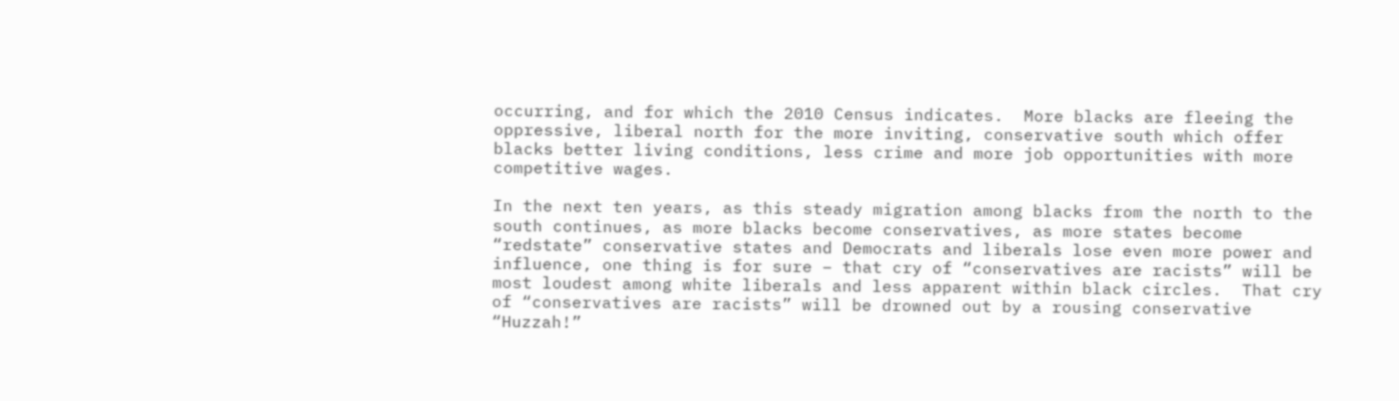occurring, and for which the 2010 Census indicates.  More blacks are fleeing the oppressive, liberal north for the more inviting, conservative south which offer blacks better living conditions, less crime and more job opportunities with more competitive wages.

In the next ten years, as this steady migration among blacks from the north to the south continues, as more blacks become conservatives, as more states become “redstate” conservative states and Democrats and liberals lose even more power and influence, one thing is for sure – that cry of “conservatives are racists” will be most loudest among white liberals and less apparent within black circles.  That cry of “conservatives are racists” will be drowned out by a rousing conservative “Huzzah!”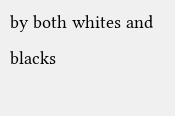by both whites and blacks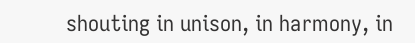shouting in unison, in harmony, in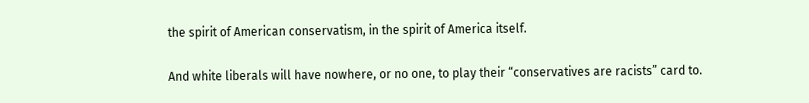the spirit of American conservatism, in the spirit of America itself.

And white liberals will have nowhere, or no one, to play their “conservatives are racists” card to.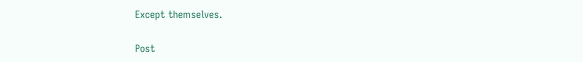Except themselves.

Post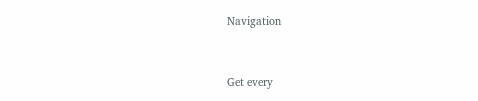Navigation


Get every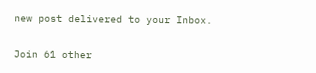new post delivered to your Inbox.

Join 61 other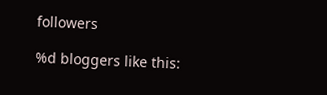followers

%d bloggers like this: